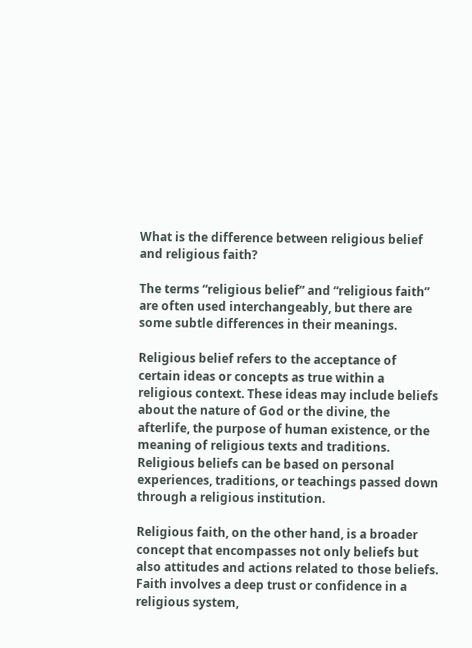What is the difference between religious belief and religious faith?

The terms “religious belief” and “religious faith” are often used interchangeably, but there are some subtle differences in their meanings.

Religious belief refers to the acceptance of certain ideas or concepts as true within a religious context. These ideas may include beliefs about the nature of God or the divine, the afterlife, the purpose of human existence, or the meaning of religious texts and traditions. Religious beliefs can be based on personal experiences, traditions, or teachings passed down through a religious institution.

Religious faith, on the other hand, is a broader concept that encompasses not only beliefs but also attitudes and actions related to those beliefs. Faith involves a deep trust or confidence in a religious system,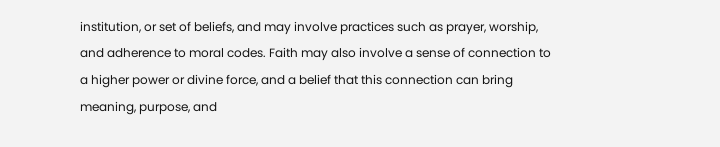institution, or set of beliefs, and may involve practices such as prayer, worship, and adherence to moral codes. Faith may also involve a sense of connection to a higher power or divine force, and a belief that this connection can bring meaning, purpose, and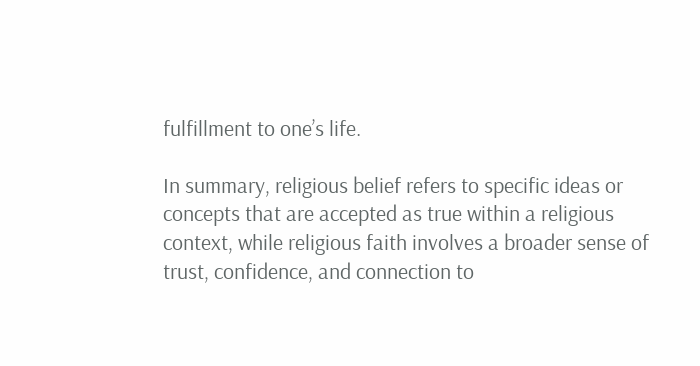fulfillment to one’s life.

In summary, religious belief refers to specific ideas or concepts that are accepted as true within a religious context, while religious faith involves a broader sense of trust, confidence, and connection to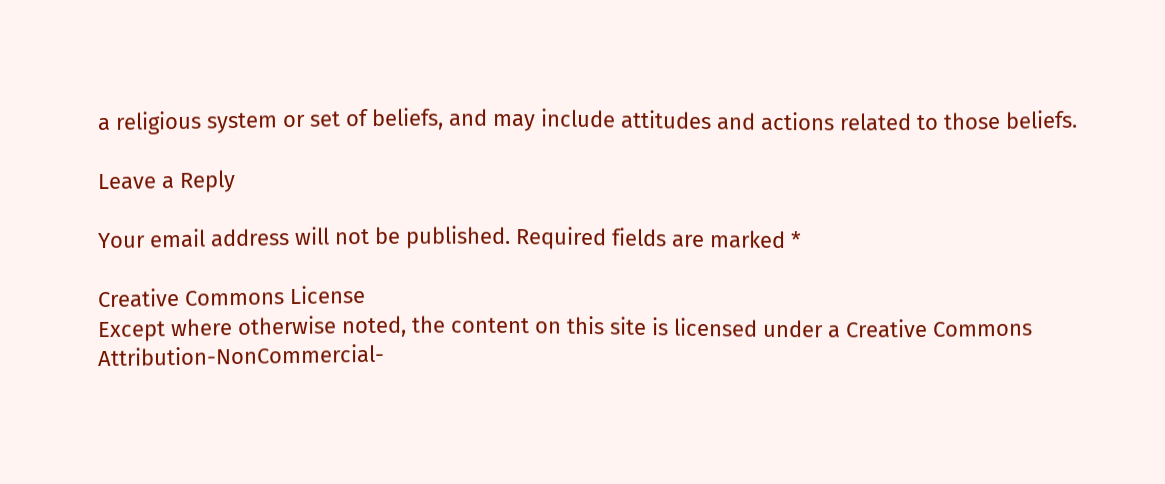a religious system or set of beliefs, and may include attitudes and actions related to those beliefs.

Leave a Reply

Your email address will not be published. Required fields are marked *

Creative Commons License
Except where otherwise noted, the content on this site is licensed under a Creative Commons Attribution-NonCommercial-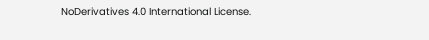NoDerivatives 4.0 International License.